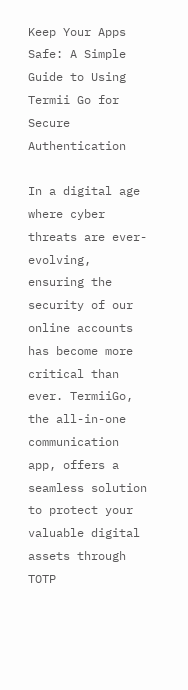Keep Your Apps Safe: A Simple Guide to Using Termii Go for Secure Authentication

In a digital age where cyber threats are ever-evolving, ensuring the security of our online accounts has become more critical than ever. TermiiGo, the all-in-one communication app, offers a seamless solution to protect your valuable digital assets through  TOTP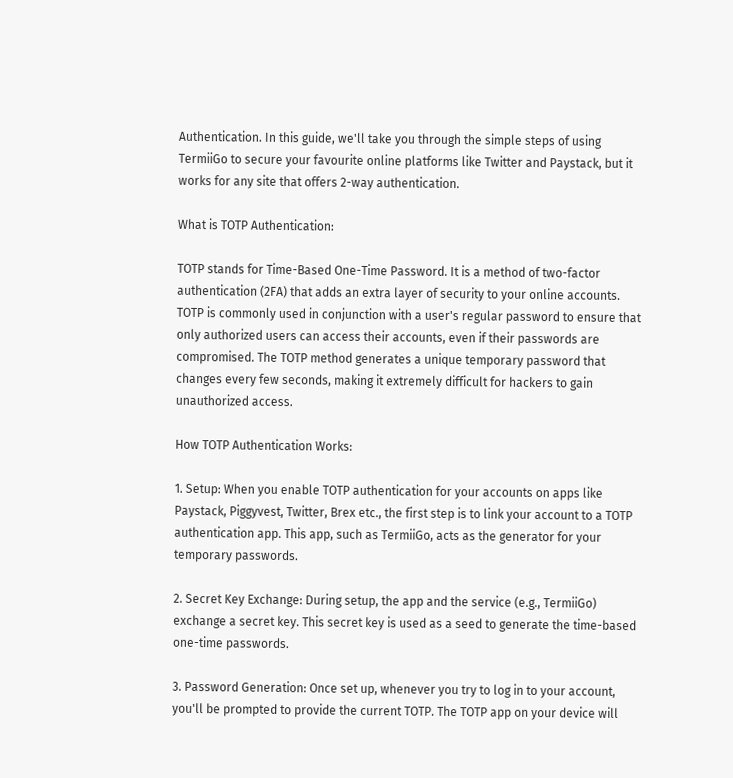Authentication. In this guide, we'll take you through the simple steps of using TermiiGo to secure your favourite online platforms like Twitter and Paystack, but it works for any site that offers 2-way authentication.

What is TOTP Authentication:

TOTP stands for Time-Based One-Time Password. It is a method of two-factor authentication (2FA) that adds an extra layer of security to your online accounts. TOTP is commonly used in conjunction with a user's regular password to ensure that only authorized users can access their accounts, even if their passwords are compromised. The TOTP method generates a unique temporary password that changes every few seconds, making it extremely difficult for hackers to gain unauthorized access.

How TOTP Authentication Works:

1. Setup: When you enable TOTP authentication for your accounts on apps like Paystack, Piggyvest, Twitter, Brex etc., the first step is to link your account to a TOTP authentication app. This app, such as TermiiGo, acts as the generator for your temporary passwords.

2. Secret Key Exchange: During setup, the app and the service (e.g., TermiiGo) exchange a secret key. This secret key is used as a seed to generate the time-based one-time passwords.

3. Password Generation: Once set up, whenever you try to log in to your account, you'll be prompted to provide the current TOTP. The TOTP app on your device will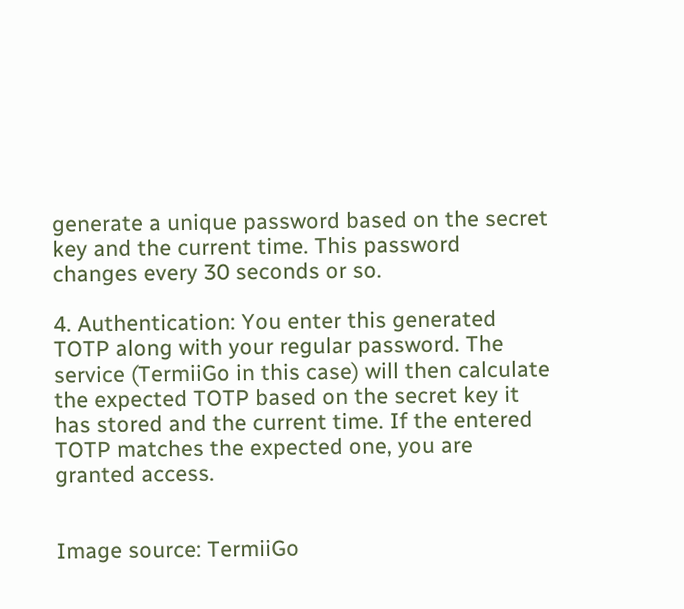generate a unique password based on the secret key and the current time. This password changes every 30 seconds or so.

4. Authentication: You enter this generated TOTP along with your regular password. The service (TermiiGo in this case) will then calculate the expected TOTP based on the secret key it has stored and the current time. If the entered TOTP matches the expected one, you are granted access.


Image source: TermiiGo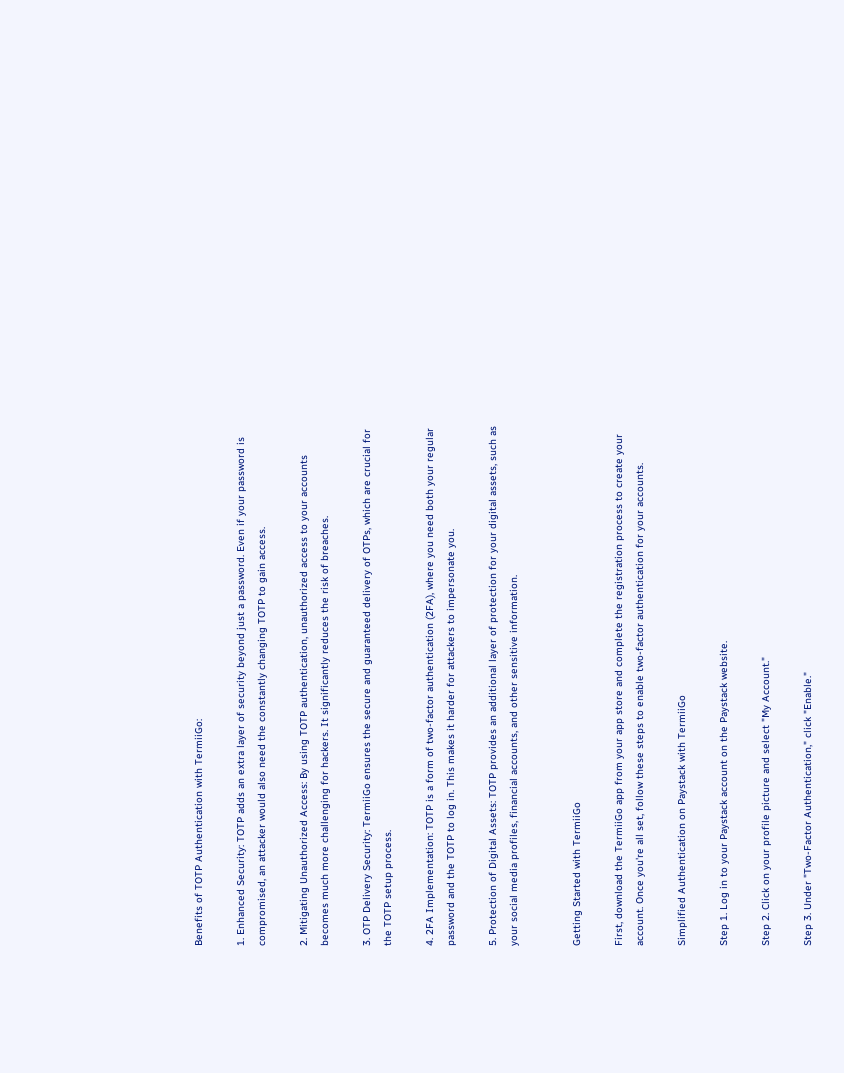Benefits of TOTP Authentication with TermiiGo:

1. Enhanced Security: TOTP adds an extra layer of security beyond just a password. Even if your password is compromised, an attacker would also need the constantly changing TOTP to gain access.

2. Mitigating Unauthorized Access: By using TOTP authentication, unauthorized access to your accounts becomes much more challenging for hackers. It significantly reduces the risk of breaches.

3. OTP Delivery Security: TermiiGo ensures the secure and guaranteed delivery of OTPs, which are crucial for the TOTP setup process.

4. 2FA Implementation: TOTP is a form of two-factor authentication (2FA), where you need both your regular password and the TOTP to log in. This makes it harder for attackers to impersonate you.

5. Protection of Digital Assets: TOTP provides an additional layer of protection for your digital assets, such as your social media profiles, financial accounts, and other sensitive information.


Getting Started with TermiiGo

First, download the TermiiGo app from your app store and complete the registration process to create your account. Once you're all set, follow these steps to enable two-factor authentication for your accounts.

Simplified Authentication on Paystack with TermiiGo

Step 1. Log in to your Paystack account on the Paystack website.

Step 2. Click on your profile picture and select "My Account."

Step 3. Under "Two-Factor Authentication," click "Enable."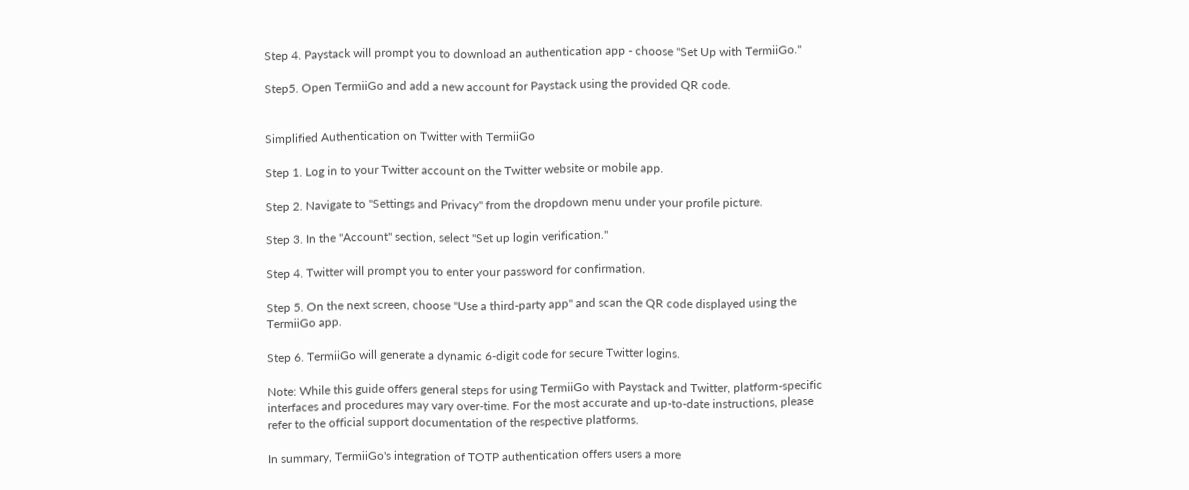Step 4. Paystack will prompt you to download an authentication app - choose "Set Up with TermiiGo."

Step5. Open TermiiGo and add a new account for Paystack using the provided QR code.


Simplified Authentication on Twitter with TermiiGo

Step 1. Log in to your Twitter account on the Twitter website or mobile app.

Step 2. Navigate to "Settings and Privacy" from the dropdown menu under your profile picture.

Step 3. In the "Account" section, select "Set up login verification."

Step 4. Twitter will prompt you to enter your password for confirmation.

Step 5. On the next screen, choose "Use a third-party app" and scan the QR code displayed using the TermiiGo app.

Step 6. TermiiGo will generate a dynamic 6-digit code for secure Twitter logins.

Note: While this guide offers general steps for using TermiiGo with Paystack and Twitter, platform-specific interfaces and procedures may vary over-time. For the most accurate and up-to-date instructions, please refer to the official support documentation of the respective platforms.

In summary, TermiiGo's integration of TOTP authentication offers users a more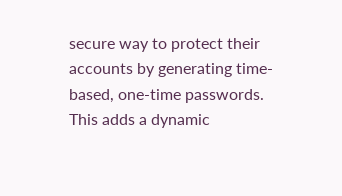secure way to protect their accounts by generating time-based, one-time passwords. This adds a dynamic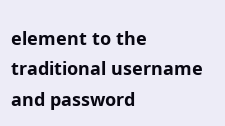element to the traditional username and password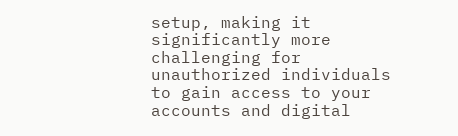setup, making it significantly more challenging for unauthorized individuals to gain access to your accounts and digital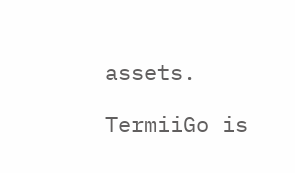assets.

TermiiGo is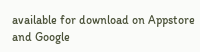available for download on Appstore and Google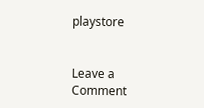playstore


Leave a Comment